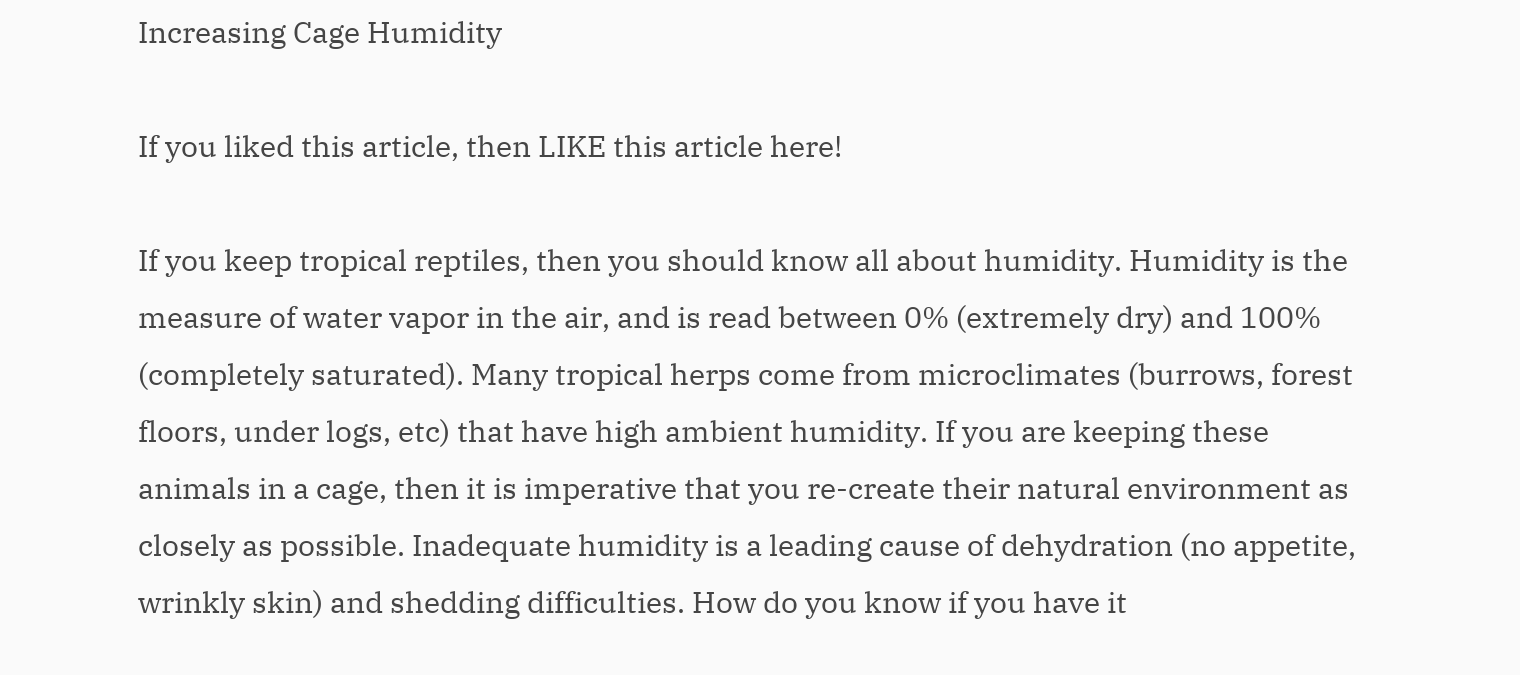Increasing Cage Humidity

If you liked this article, then LIKE this article here!

If you keep tropical reptiles, then you should know all about humidity. Humidity is the measure of water vapor in the air, and is read between 0% (extremely dry) and 100% (completely saturated). Many tropical herps come from microclimates (burrows, forest floors, under logs, etc) that have high ambient humidity. If you are keeping these animals in a cage, then it is imperative that you re-create their natural environment as closely as possible. Inadequate humidity is a leading cause of dehydration (no appetite, wrinkly skin) and shedding difficulties. How do you know if you have it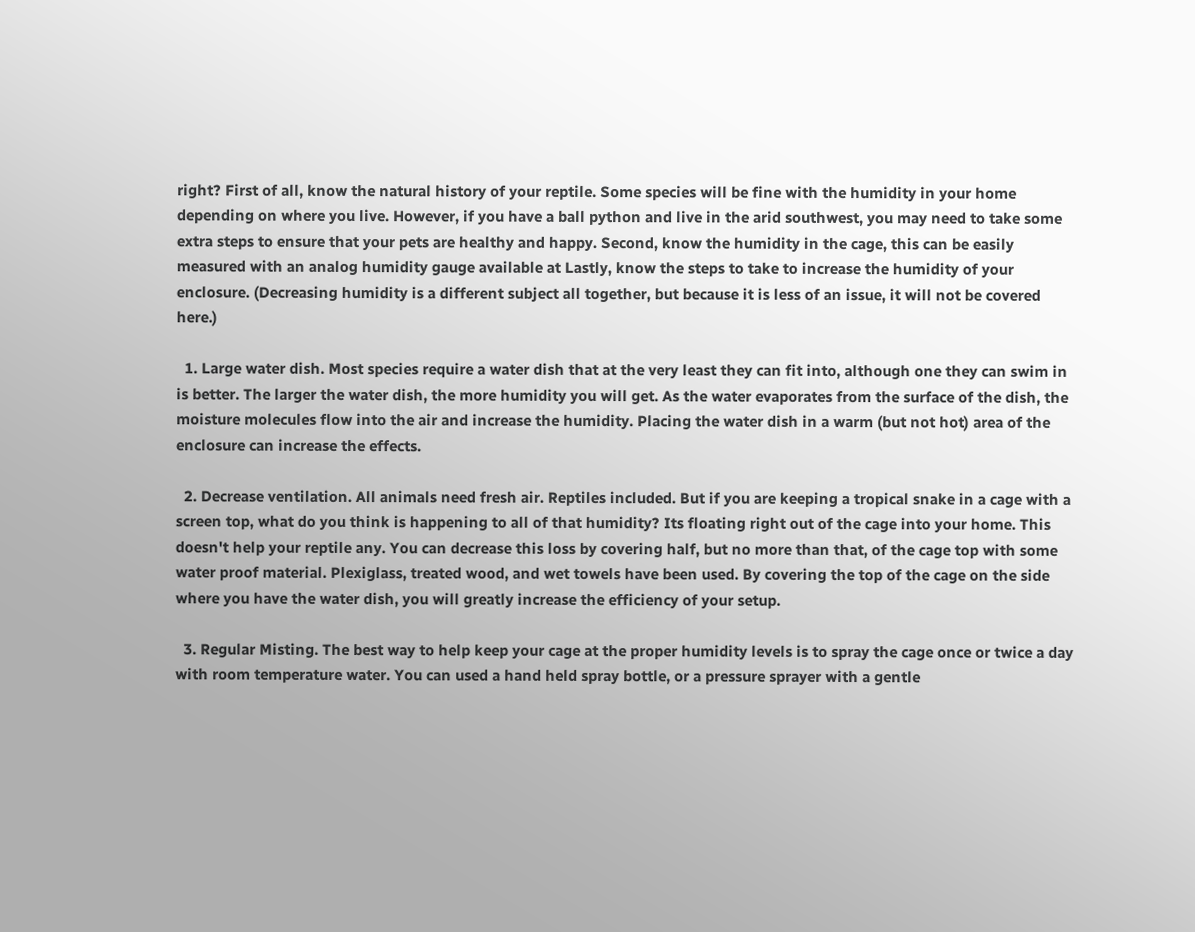right? First of all, know the natural history of your reptile. Some species will be fine with the humidity in your home depending on where you live. However, if you have a ball python and live in the arid southwest, you may need to take some extra steps to ensure that your pets are healthy and happy. Second, know the humidity in the cage, this can be easily measured with an analog humidity gauge available at Lastly, know the steps to take to increase the humidity of your enclosure. (Decreasing humidity is a different subject all together, but because it is less of an issue, it will not be covered here.)

  1. Large water dish. Most species require a water dish that at the very least they can fit into, although one they can swim in is better. The larger the water dish, the more humidity you will get. As the water evaporates from the surface of the dish, the moisture molecules flow into the air and increase the humidity. Placing the water dish in a warm (but not hot) area of the enclosure can increase the effects.

  2. Decrease ventilation. All animals need fresh air. Reptiles included. But if you are keeping a tropical snake in a cage with a screen top, what do you think is happening to all of that humidity? Its floating right out of the cage into your home. This doesn't help your reptile any. You can decrease this loss by covering half, but no more than that, of the cage top with some water proof material. Plexiglass, treated wood, and wet towels have been used. By covering the top of the cage on the side where you have the water dish, you will greatly increase the efficiency of your setup.

  3. Regular Misting. The best way to help keep your cage at the proper humidity levels is to spray the cage once or twice a day with room temperature water. You can used a hand held spray bottle, or a pressure sprayer with a gentle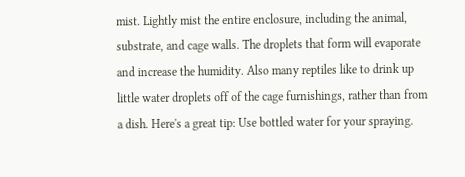mist. Lightly mist the entire enclosure, including the animal, substrate, and cage walls. The droplets that form will evaporate and increase the humidity. Also many reptiles like to drink up little water droplets off of the cage furnishings, rather than from a dish. Here's a great tip: Use bottled water for your spraying.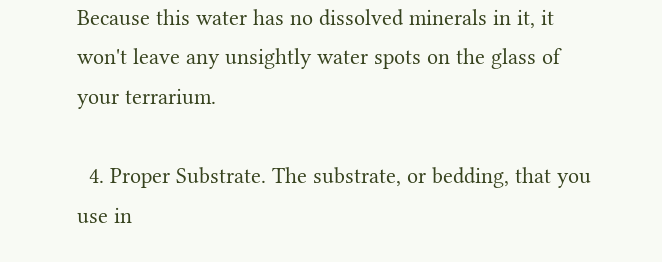Because this water has no dissolved minerals in it, it won't leave any unsightly water spots on the glass of your terrarium.

  4. Proper Substrate. The substrate, or bedding, that you use in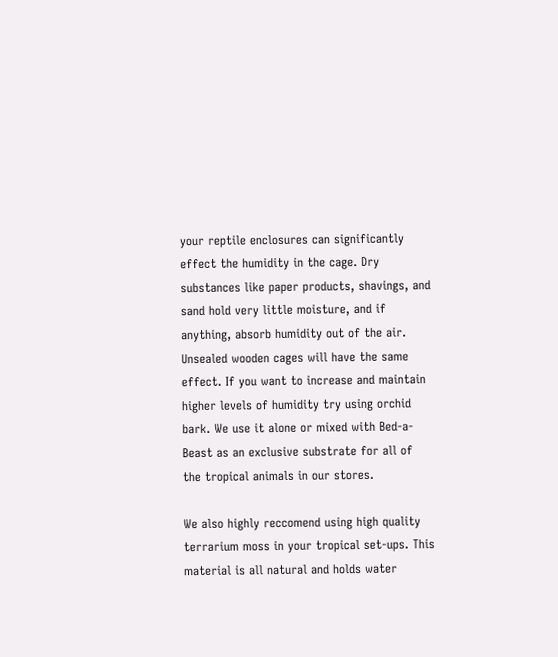your reptile enclosures can significantly effect the humidity in the cage. Dry substances like paper products, shavings, and sand hold very little moisture, and if anything, absorb humidity out of the air. Unsealed wooden cages will have the same effect. If you want to increase and maintain higher levels of humidity try using orchid bark. We use it alone or mixed with Bed-a-Beast as an exclusive substrate for all of the tropical animals in our stores.

We also highly reccomend using high quality terrarium moss in your tropical set-ups. This material is all natural and holds water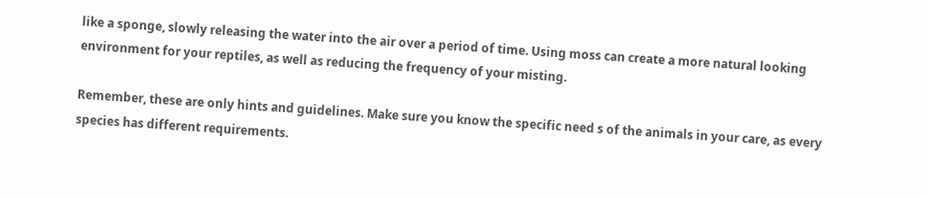like a sponge, slowly releasing the water into the air over a period of time. Using moss can create a more natural looking environment for your reptiles, as well as reducing the frequency of your misting.

Remember, these are only hints and guidelines. Make sure you know the specific need s of the animals in your care, as every species has different requirements.